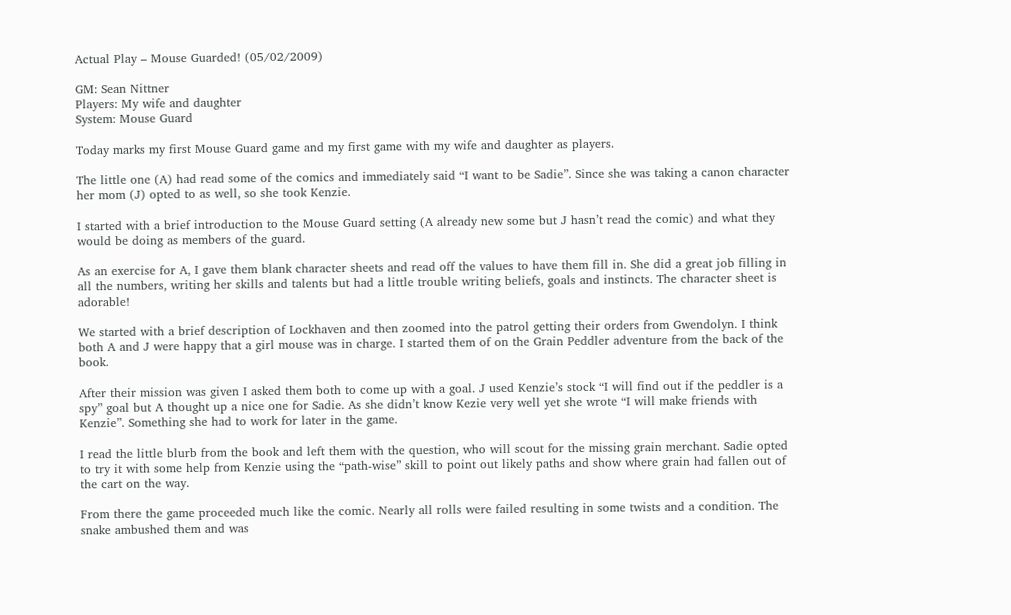Actual Play – Mouse Guarded! (05/02/2009)

GM: Sean Nittner
Players: My wife and daughter
System: Mouse Guard

Today marks my first Mouse Guard game and my first game with my wife and daughter as players.

The little one (A) had read some of the comics and immediately said “I want to be Sadie”. Since she was taking a canon character her mom (J) opted to as well, so she took Kenzie.

I started with a brief introduction to the Mouse Guard setting (A already new some but J hasn’t read the comic) and what they would be doing as members of the guard.

As an exercise for A, I gave them blank character sheets and read off the values to have them fill in. She did a great job filling in all the numbers, writing her skills and talents but had a little trouble writing beliefs, goals and instincts. The character sheet is adorable!

We started with a brief description of Lockhaven and then zoomed into the patrol getting their orders from Gwendolyn. I think both A and J were happy that a girl mouse was in charge. I started them of on the Grain Peddler adventure from the back of the book.

After their mission was given I asked them both to come up with a goal. J used Kenzie’s stock “I will find out if the peddler is a spy” goal but A thought up a nice one for Sadie. As she didn’t know Kezie very well yet she wrote “I will make friends with Kenzie”. Something she had to work for later in the game.

I read the little blurb from the book and left them with the question, who will scout for the missing grain merchant. Sadie opted to try it with some help from Kenzie using the “path-wise” skill to point out likely paths and show where grain had fallen out of the cart on the way.

From there the game proceeded much like the comic. Nearly all rolls were failed resulting in some twists and a condition. The snake ambushed them and was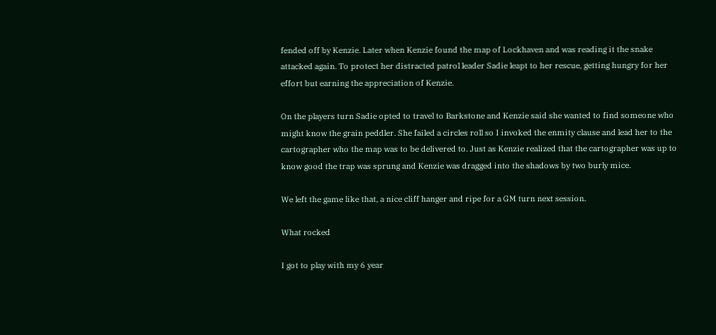fended off by Kenzie. Later when Kenzie found the map of Lockhaven and was reading it the snake attacked again. To protect her distracted patrol leader Sadie leapt to her rescue, getting hungry for her effort but earning the appreciation of Kenzie.

On the players turn Sadie opted to travel to Barkstone and Kenzie said she wanted to find someone who might know the grain peddler. She failed a circles roll so I invoked the enmity clause and lead her to the cartographer who the map was to be delivered to. Just as Kenzie realized that the cartographer was up to know good the trap was sprung and Kenzie was dragged into the shadows by two burly mice.

We left the game like that, a nice cliff hanger and ripe for a GM turn next session.

What rocked

I got to play with my 6 year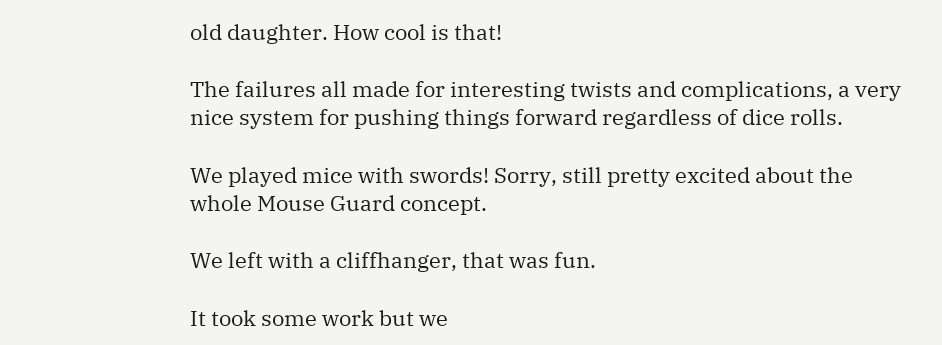old daughter. How cool is that!

The failures all made for interesting twists and complications, a very nice system for pushing things forward regardless of dice rolls.

We played mice with swords! Sorry, still pretty excited about the whole Mouse Guard concept.

We left with a cliffhanger, that was fun.

It took some work but we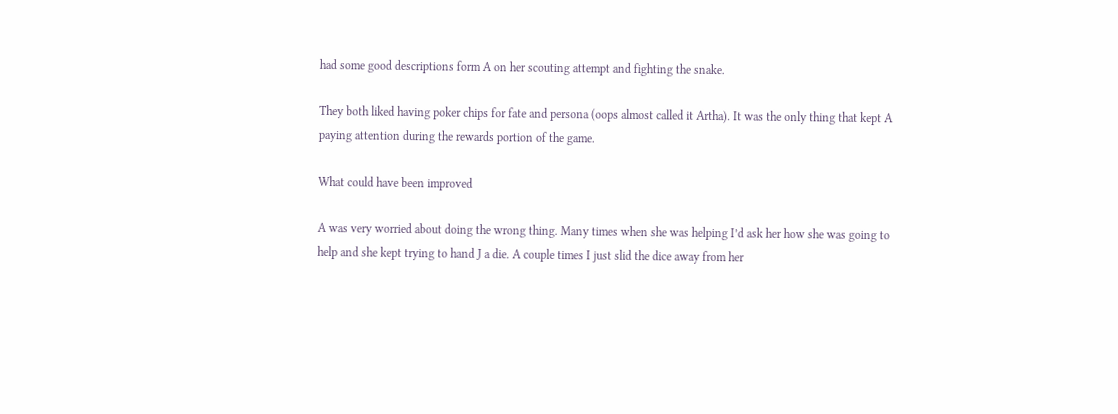had some good descriptions form A on her scouting attempt and fighting the snake.

They both liked having poker chips for fate and persona (oops almost called it Artha). It was the only thing that kept A paying attention during the rewards portion of the game.

What could have been improved

A was very worried about doing the wrong thing. Many times when she was helping I’d ask her how she was going to help and she kept trying to hand J a die. A couple times I just slid the dice away from her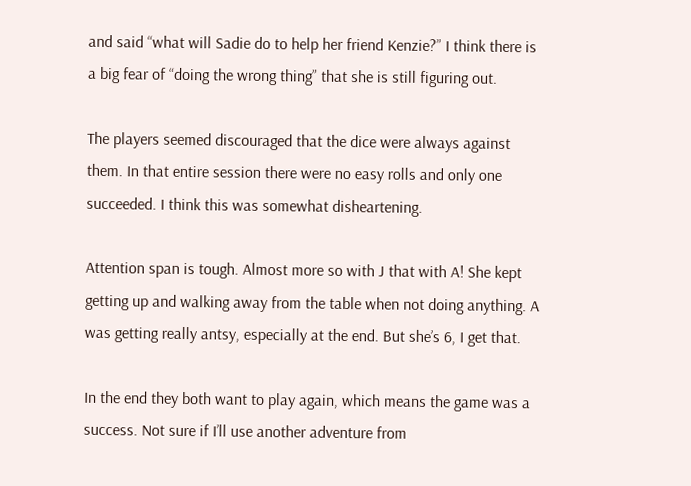and said “what will Sadie do to help her friend Kenzie?” I think there is a big fear of “doing the wrong thing” that she is still figuring out.

The players seemed discouraged that the dice were always against them. In that entire session there were no easy rolls and only one succeeded. I think this was somewhat disheartening.

Attention span is tough. Almost more so with J that with A! She kept getting up and walking away from the table when not doing anything. A was getting really antsy, especially at the end. But she’s 6, I get that.

In the end they both want to play again, which means the game was a success. Not sure if I’ll use another adventure from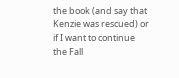the book (and say that Kenzie was rescued) or if I want to continue the Fall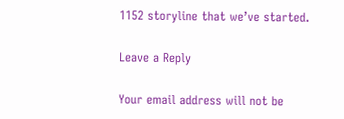1152 storyline that we’ve started.

Leave a Reply

Your email address will not be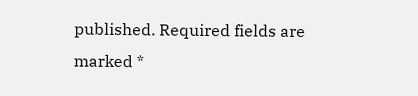published. Required fields are marked *